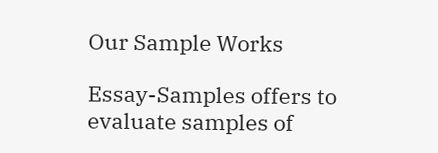Our Sample Works

Essay-Samples offers to evaluate samples of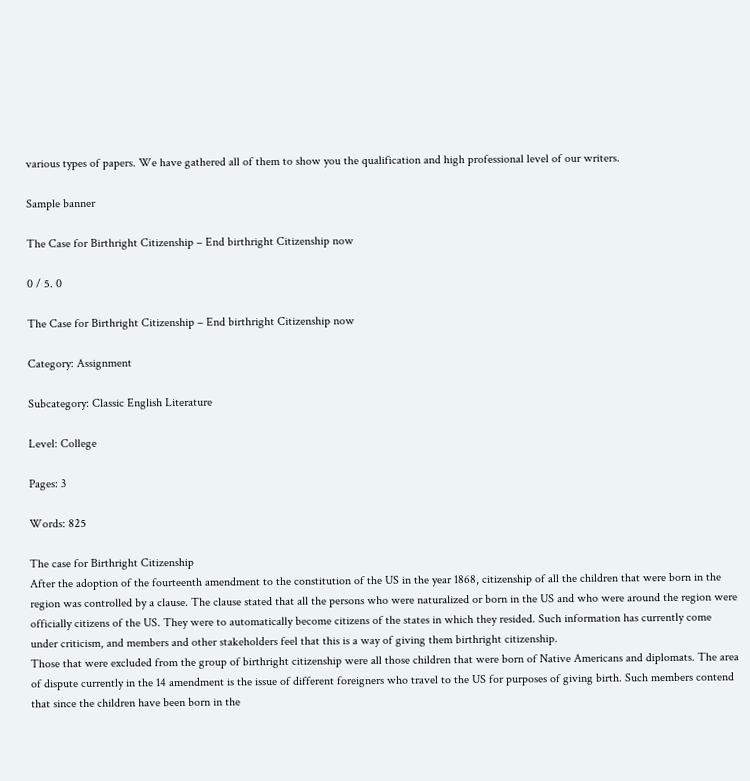various types of papers. We have gathered all of them to show you the qualification and high professional level of our writers.

Sample banner

The Case for Birthright Citizenship – End birthright Citizenship now

0 / 5. 0

The Case for Birthright Citizenship – End birthright Citizenship now

Category: Assignment

Subcategory: Classic English Literature

Level: College

Pages: 3

Words: 825

The case for Birthright Citizenship
After the adoption of the fourteenth amendment to the constitution of the US in the year 1868, citizenship of all the children that were born in the region was controlled by a clause. The clause stated that all the persons who were naturalized or born in the US and who were around the region were officially citizens of the US. They were to automatically become citizens of the states in which they resided. Such information has currently come under criticism, and members and other stakeholders feel that this is a way of giving them birthright citizenship.
Those that were excluded from the group of birthright citizenship were all those children that were born of Native Americans and diplomats. The area of dispute currently in the 14 amendment is the issue of different foreigners who travel to the US for purposes of giving birth. Such members contend that since the children have been born in the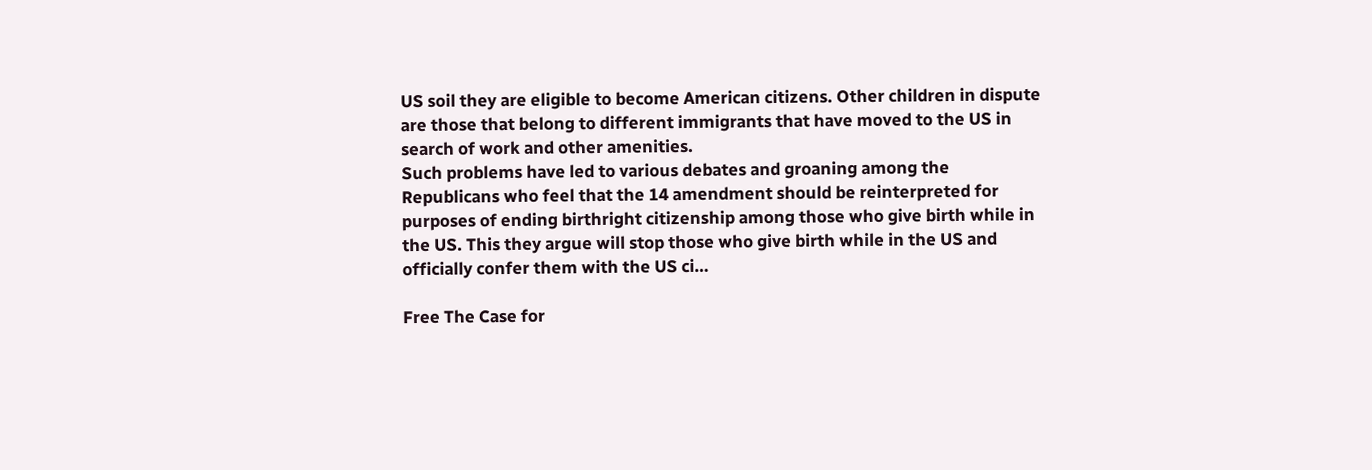US soil they are eligible to become American citizens. Other children in dispute are those that belong to different immigrants that have moved to the US in search of work and other amenities.
Such problems have led to various debates and groaning among the Republicans who feel that the 14 amendment should be reinterpreted for purposes of ending birthright citizenship among those who give birth while in the US. This they argue will stop those who give birth while in the US and officially confer them with the US ci…

Free The Case for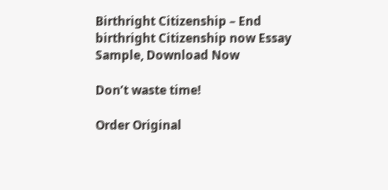Birthright Citizenship – End birthright Citizenship now Essay Sample, Download Now

Don’t waste time!

Order Original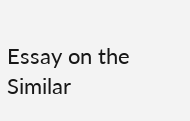Essay on the Similar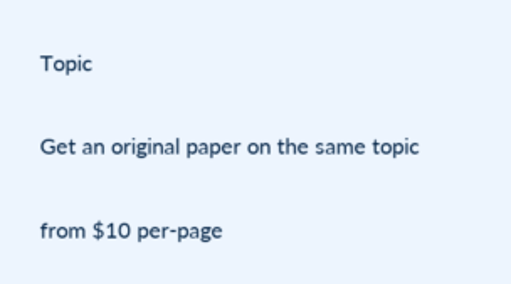Topic

Get an original paper on the same topic

from $10 per-page